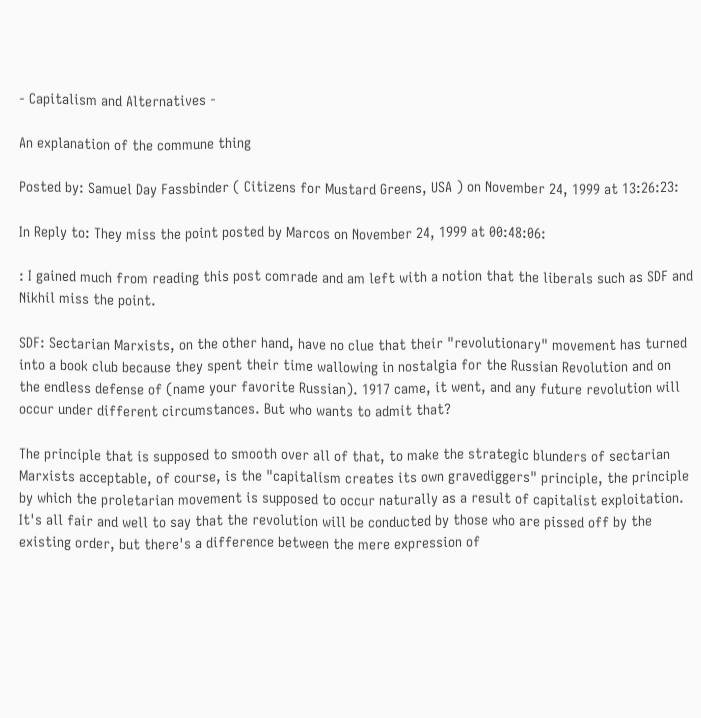- Capitalism and Alternatives -

An explanation of the commune thing

Posted by: Samuel Day Fassbinder ( Citizens for Mustard Greens, USA ) on November 24, 1999 at 13:26:23:

In Reply to: They miss the point posted by Marcos on November 24, 1999 at 00:48:06:

: I gained much from reading this post comrade and am left with a notion that the liberals such as SDF and Nikhil miss the point.

SDF: Sectarian Marxists, on the other hand, have no clue that their "revolutionary" movement has turned into a book club because they spent their time wallowing in nostalgia for the Russian Revolution and on the endless defense of (name your favorite Russian). 1917 came, it went, and any future revolution will occur under different circumstances. But who wants to admit that?

The principle that is supposed to smooth over all of that, to make the strategic blunders of sectarian Marxists acceptable, of course, is the "capitalism creates its own gravediggers" principle, the principle by which the proletarian movement is supposed to occur naturally as a result of capitalist exploitation. It's all fair and well to say that the revolution will be conducted by those who are pissed off by the existing order, but there's a difference between the mere expression of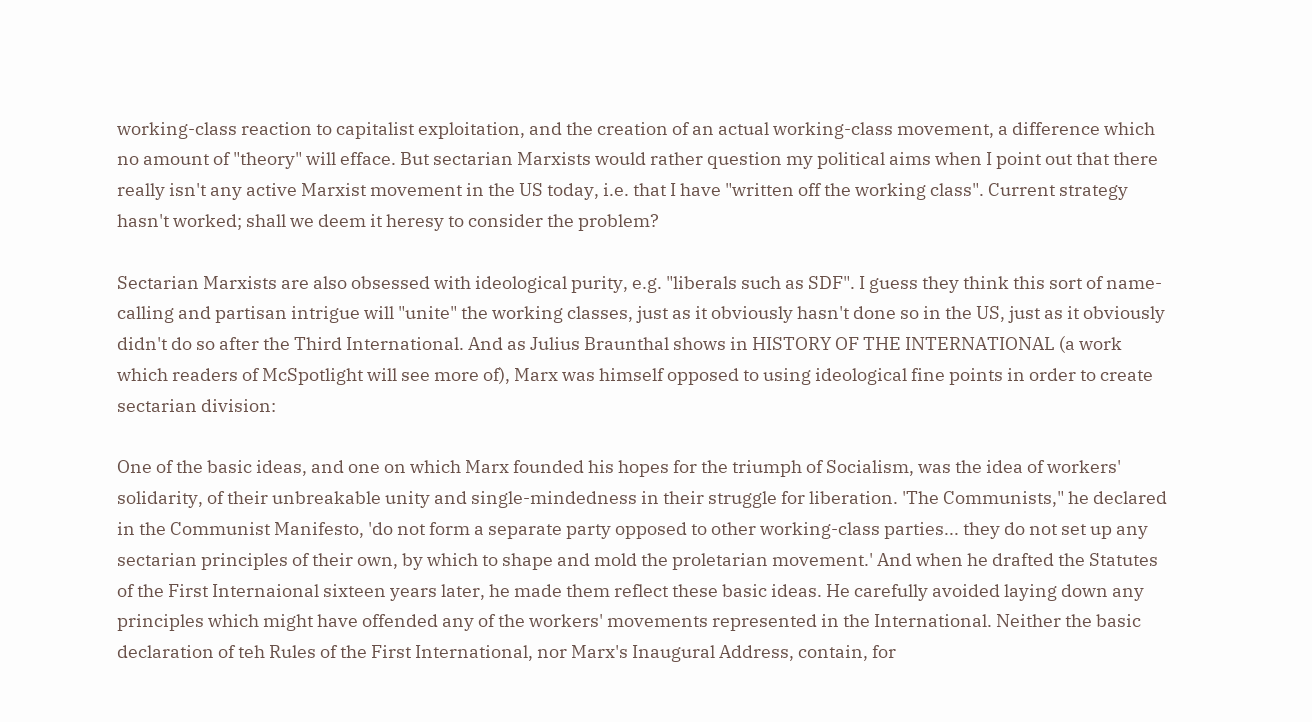working-class reaction to capitalist exploitation, and the creation of an actual working-class movement, a difference which no amount of "theory" will efface. But sectarian Marxists would rather question my political aims when I point out that there really isn't any active Marxist movement in the US today, i.e. that I have "written off the working class". Current strategy hasn't worked; shall we deem it heresy to consider the problem?

Sectarian Marxists are also obsessed with ideological purity, e.g. "liberals such as SDF". I guess they think this sort of name-calling and partisan intrigue will "unite" the working classes, just as it obviously hasn't done so in the US, just as it obviously didn't do so after the Third International. And as Julius Braunthal shows in HISTORY OF THE INTERNATIONAL (a work which readers of McSpotlight will see more of), Marx was himself opposed to using ideological fine points in order to create sectarian division:

One of the basic ideas, and one on which Marx founded his hopes for the triumph of Socialism, was the idea of workers' solidarity, of their unbreakable unity and single-mindedness in their struggle for liberation. 'The Communists," he declared in the Communist Manifesto, 'do not form a separate party opposed to other working-class parties... they do not set up any sectarian principles of their own, by which to shape and mold the proletarian movement.' And when he drafted the Statutes of the First Internaional sixteen years later, he made them reflect these basic ideas. He carefully avoided laying down any principles which might have offended any of the workers' movements represented in the International. Neither the basic declaration of teh Rules of the First International, nor Marx's Inaugural Address, contain, for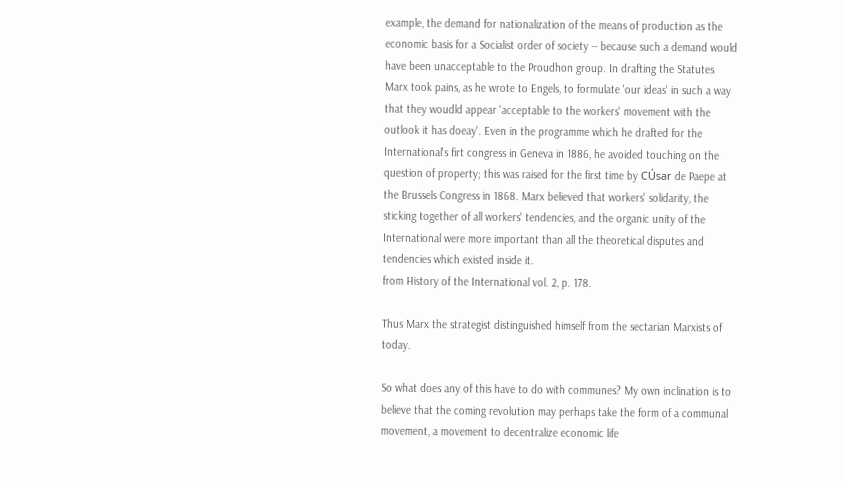example, the demand for nationalization of the means of production as the economic basis for a Socialist order of society -- because such a demand would have been unacceptable to the Proudhon group. In drafting the Statutes Marx took pains, as he wrote to Engels, to formulate 'our ideas' in such a way that they woudld appear 'acceptable to the workers' movement with the outlook it has doeay'. Even in the programme which he drafted for the International's firt congress in Geneva in 1886, he avoided touching on the question of property; this was raised for the first time by CÚsar de Paepe at the Brussels Congress in 1868. Marx believed that workers' solidarity, the sticking together of all workers' tendencies, and the organic unity of the International were more important than all the theoretical disputes and tendencies which existed inside it.
from History of the International vol. 2, p. 178.

Thus Marx the strategist distinguished himself from the sectarian Marxists of today.

So what does any of this have to do with communes? My own inclination is to believe that the coming revolution may perhaps take the form of a communal movement, a movement to decentralize economic life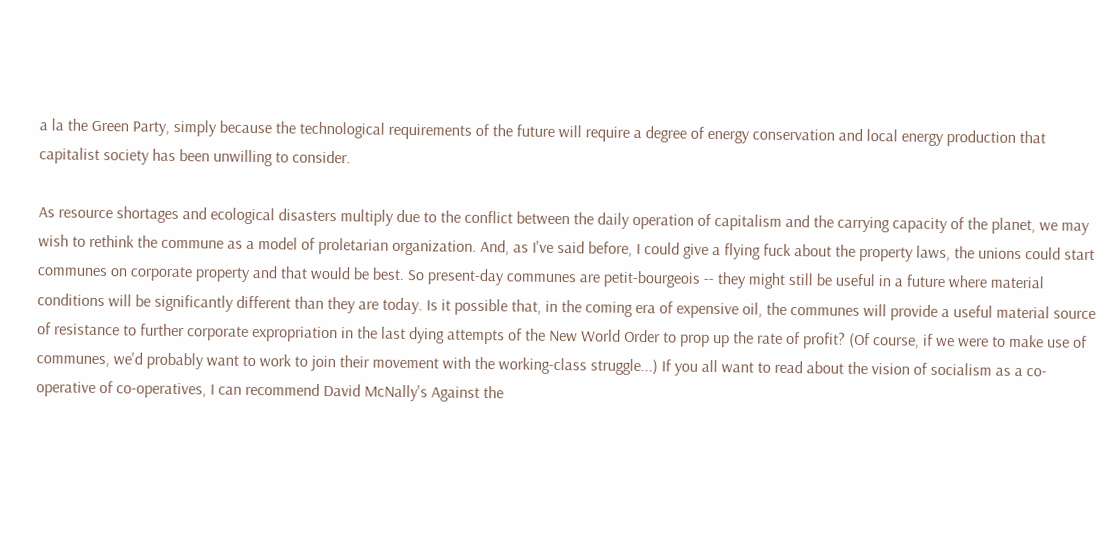a la the Green Party, simply because the technological requirements of the future will require a degree of energy conservation and local energy production that capitalist society has been unwilling to consider.

As resource shortages and ecological disasters multiply due to the conflict between the daily operation of capitalism and the carrying capacity of the planet, we may wish to rethink the commune as a model of proletarian organization. And, as I've said before, I could give a flying fuck about the property laws, the unions could start communes on corporate property and that would be best. So present-day communes are petit-bourgeois -- they might still be useful in a future where material conditions will be significantly different than they are today. Is it possible that, in the coming era of expensive oil, the communes will provide a useful material source of resistance to further corporate expropriation in the last dying attempts of the New World Order to prop up the rate of profit? (Of course, if we were to make use of communes, we'd probably want to work to join their movement with the working-class struggle...) If you all want to read about the vision of socialism as a co-operative of co-operatives, I can recommend David McNally's Against the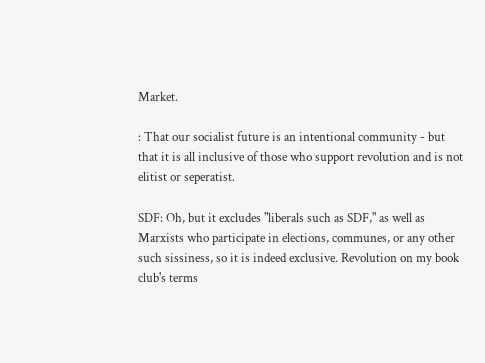Market.

: That our socialist future is an intentional community - but that it is all inclusive of those who support revolution and is not elitist or seperatist.

SDF: Oh, but it excludes "liberals such as SDF," as well as Marxists who participate in elections, communes, or any other such sissiness, so it is indeed exclusive. Revolution on my book club's terms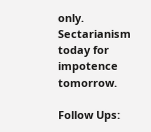only. Sectarianism today for impotence tomorrow.

Follow Ups: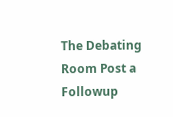The Debating Room Post a Followup